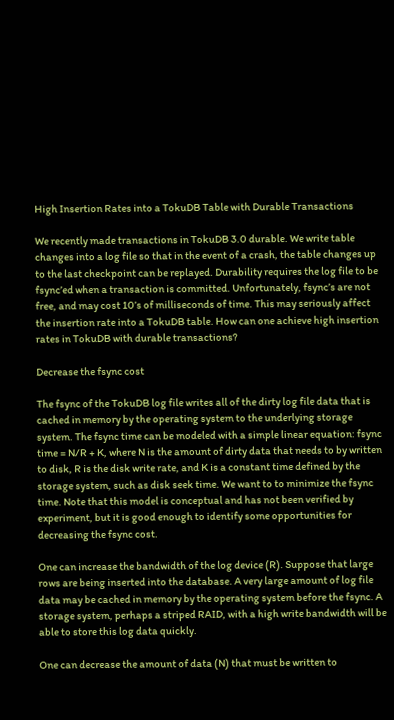High Insertion Rates into a TokuDB Table with Durable Transactions

We recently made transactions in TokuDB 3.0 durable. We write table changes into a log file so that in the event of a crash, the table changes up to the last checkpoint can be replayed. Durability requires the log file to be fsync’ed when a transaction is committed. Unfortunately, fsync’s are not free, and may cost 10’s of milliseconds of time. This may seriously affect the insertion rate into a TokuDB table. How can one achieve high insertion rates in TokuDB with durable transactions?

Decrease the fsync cost

The fsync of the TokuDB log file writes all of the dirty log file data that is cached in memory by the operating system to the underlying storage system. The fsync time can be modeled with a simple linear equation: fsync time = N/R + K, where N is the amount of dirty data that needs to by written to disk, R is the disk write rate, and K is a constant time defined by the storage system, such as disk seek time. We want to to minimize the fsync time. Note that this model is conceptual and has not been verified by experiment, but it is good enough to identify some opportunities for decreasing the fsync cost.

One can increase the bandwidth of the log device (R). Suppose that large rows are being inserted into the database. A very large amount of log file data may be cached in memory by the operating system before the fsync. A storage system, perhaps a striped RAID, with a high write bandwidth will be able to store this log data quickly.

One can decrease the amount of data (N) that must be written to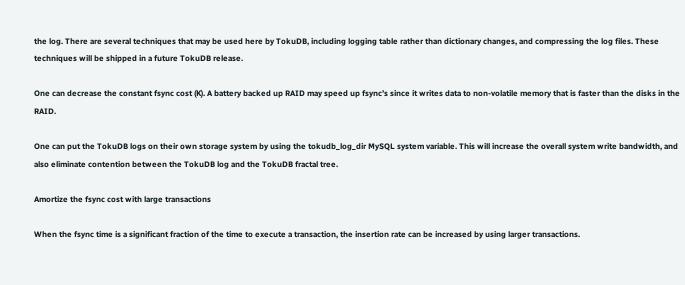the log. There are several techniques that may be used here by TokuDB, including logging table rather than dictionary changes, and compressing the log files. These techniques will be shipped in a future TokuDB release.

One can decrease the constant fsync cost (K). A battery backed up RAID may speed up fsync’s since it writes data to non-volatile memory that is faster than the disks in the RAID.

One can put the TokuDB logs on their own storage system by using the tokudb_log_dir MySQL system variable. This will increase the overall system write bandwidth, and also eliminate contention between the TokuDB log and the TokuDB fractal tree.

Amortize the fsync cost with large transactions

When the fsync time is a significant fraction of the time to execute a transaction, the insertion rate can be increased by using larger transactions.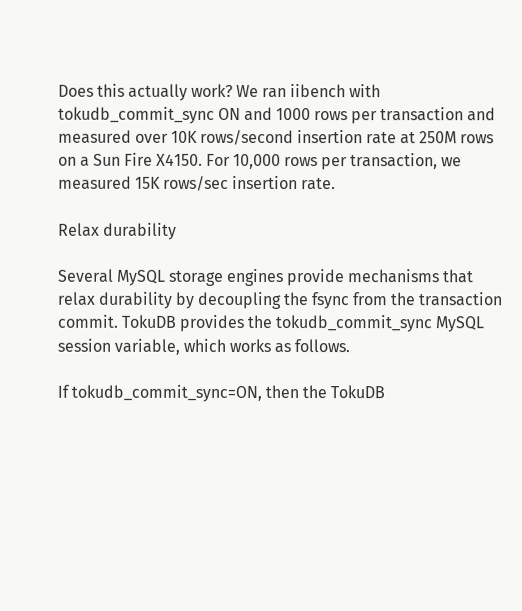Does this actually work? We ran iibench with tokudb_commit_sync ON and 1000 rows per transaction and measured over 10K rows/second insertion rate at 250M rows on a Sun Fire X4150. For 10,000 rows per transaction, we measured 15K rows/sec insertion rate.

Relax durability

Several MySQL storage engines provide mechanisms that relax durability by decoupling the fsync from the transaction commit. TokuDB provides the tokudb_commit_sync MySQL session variable, which works as follows.

If tokudb_commit_sync=ON, then the TokuDB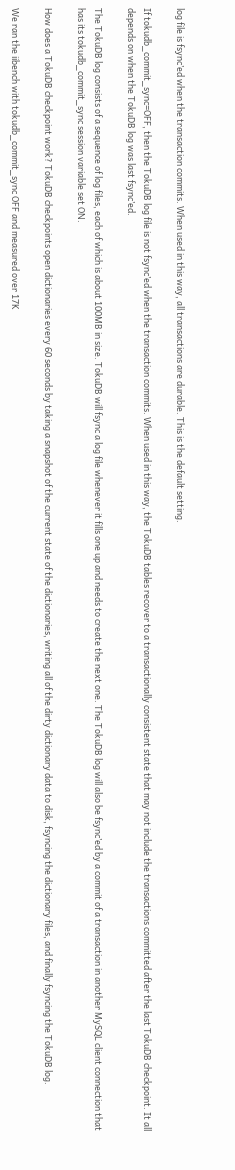log file is fsync’ed when the transaction commits. When used in this way, all transactions are durable. This is the default setting.

If tokudb_commit_sync=OFF, then the TokuDB log file is not fsync’ed when the transaction commits. When used in this way, the TokuDB tables recover to a transactionally consistent state that may not include the transactions committed after the last TokuDB checkpoint. It all depends on when the TokuDB log was last fsync’ed.

The TokuDB log consists of a sequence of log files, each of which is about 100MB in size. TokuDB will fsync a log file whenever it fills one up and needs to create the next one. The TokuDB log will also be fsync’ed by a commit of a transaction in another MySQL client connection that has its tokudb_commit_sync session variable set ON.

How does a TokuDB checkpoint work? TokuDB checkpoints open dictionaries every 60 seconds by taking a snapshot of the current state of the dictionaries, writing all of the dirty dictionary data to disk, fsyncing the dictionary files, and finally fsyncing the TokuDB log.

We ran the iibench with tokudb_commit_sync OFF and measured over 17K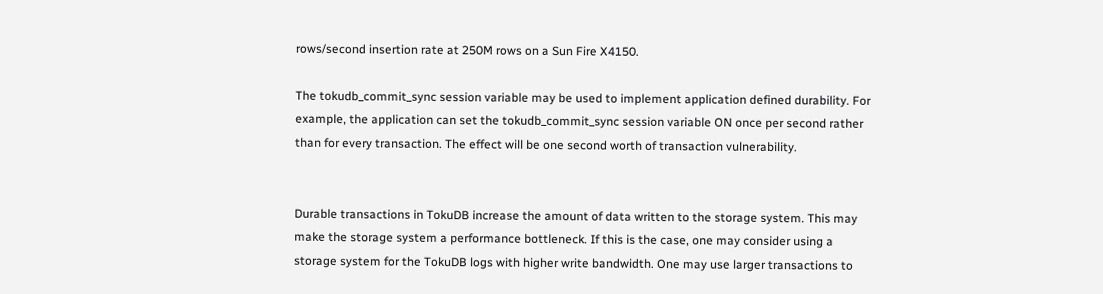rows/second insertion rate at 250M rows on a Sun Fire X4150.

The tokudb_commit_sync session variable may be used to implement application defined durability. For example, the application can set the tokudb_commit_sync session variable ON once per second rather than for every transaction. The effect will be one second worth of transaction vulnerability.


Durable transactions in TokuDB increase the amount of data written to the storage system. This may make the storage system a performance bottleneck. If this is the case, one may consider using a storage system for the TokuDB logs with higher write bandwidth. One may use larger transactions to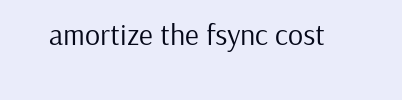amortize the fsync cost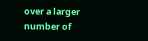over a larger number of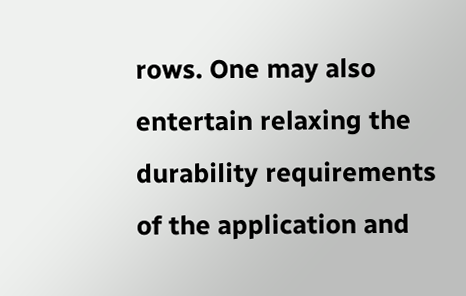rows. One may also entertain relaxing the durability requirements of the application and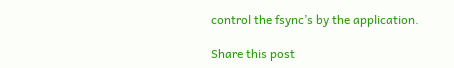control the fsync’s by the application.

Share this post